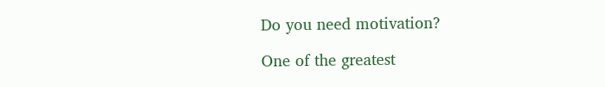Do you need motivation?

One of the greatest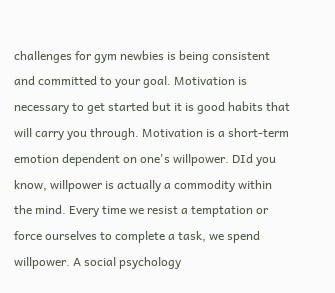challenges for gym newbies is being consistent and committed to your goal. Motivation is necessary to get started but it is good habits that will carry you through. Motivation is a short-term emotion dependent on one's willpower. DId you know, willpower is actually a commodity within the mind. Every time we resist a temptation or force ourselves to complete a task, we spend willpower. A social psychology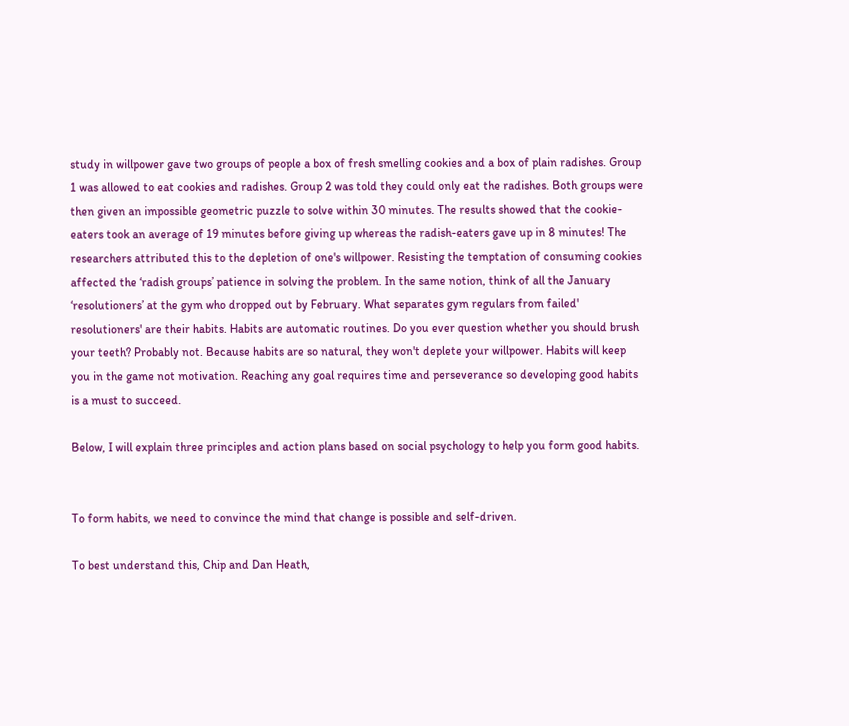study in willpower gave two groups of people a box of fresh smelling cookies and a box of plain radishes. Group 1 was allowed to eat cookies and radishes. Group 2 was told they could only eat the radishes. Both groups were then given an impossible geometric puzzle to solve within 30 minutes. The results showed that the cookie-eaters took an average of 19 minutes before giving up whereas the radish-eaters gave up in 8 minutes! The researchers attributed this to the depletion of one's willpower. Resisting the temptation of consuming cookies affected the ‘radish groups’ patience in solving the problem. In the same notion, think of all the January ‘resolutioners’ at the gym who dropped out by February. What separates gym regulars from failed' resolutioners' are their habits. Habits are automatic routines. Do you ever question whether you should brush your teeth? Probably not. Because habits are so natural, they won't deplete your willpower. Habits will keep you in the game not motivation. Reaching any goal requires time and perseverance so developing good habits is a must to succeed.

Below, I will explain three principles and action plans based on social psychology to help you form good habits.


To form habits, we need to convince the mind that change is possible and self-driven.

To best understand this, Chip and Dan Heath,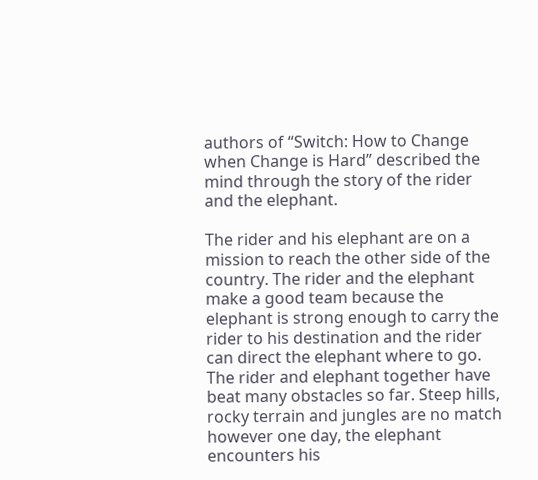authors of “Switch: How to Change when Change is Hard” described the mind through the story of the rider and the elephant.

The rider and his elephant are on a mission to reach the other side of the country. The rider and the elephant make a good team because the elephant is strong enough to carry the rider to his destination and the rider can direct the elephant where to go. The rider and elephant together have beat many obstacles so far. Steep hills, rocky terrain and jungles are no match however one day, the elephant encounters his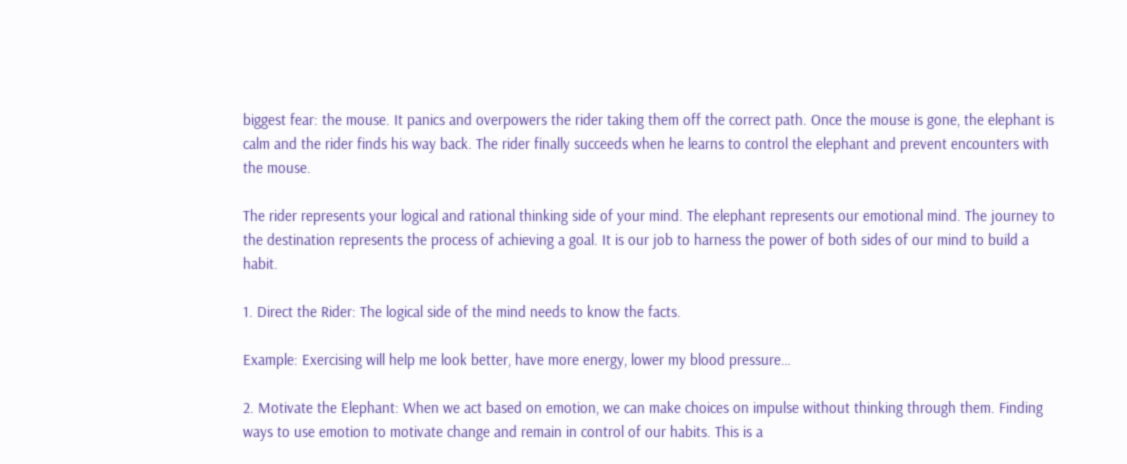biggest fear: the mouse. It panics and overpowers the rider taking them off the correct path. Once the mouse is gone, the elephant is calm and the rider finds his way back. The rider finally succeeds when he learns to control the elephant and prevent encounters with the mouse.

The rider represents your logical and rational thinking side of your mind. The elephant represents our emotional mind. The journey to the destination represents the process of achieving a goal. It is our job to harness the power of both sides of our mind to build a habit.

1. Direct the Rider: The logical side of the mind needs to know the facts.

Example: Exercising will help me look better, have more energy, lower my blood pressure…

2. Motivate the Elephant: When we act based on emotion, we can make choices on impulse without thinking through them. Finding ways to use emotion to motivate change and remain in control of our habits. This is a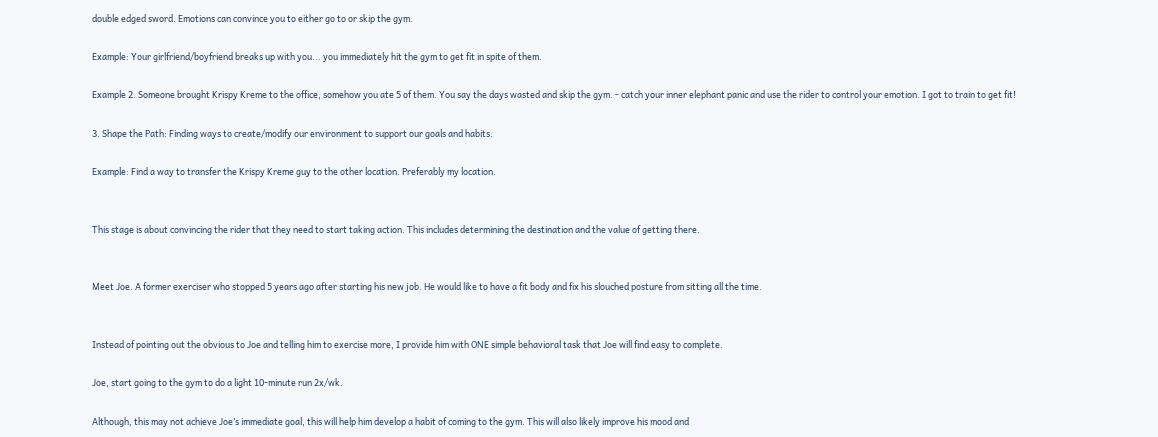double edged sword. Emotions can convince you to either go to or skip the gym.

Example: Your girlfriend/boyfriend breaks up with you... you immediately hit the gym to get fit in spite of them.

Example 2. Someone brought Krispy Kreme to the office, somehow you ate 5 of them. You say the days wasted and skip the gym. - catch your inner elephant panic and use the rider to control your emotion. I got to train to get fit!

3. Shape the Path: Finding ways to create/modify our environment to support our goals and habits.

Example: Find a way to transfer the Krispy Kreme guy to the other location. Preferably my location.


This stage is about convincing the rider that they need to start taking action. This includes determining the destination and the value of getting there.


Meet Joe. A former exerciser who stopped 5 years ago after starting his new job. He would like to have a fit body and fix his slouched posture from sitting all the time.


Instead of pointing out the obvious to Joe and telling him to exercise more, I provide him with ONE simple behavioral task that Joe will find easy to complete.

Joe, start going to the gym to do a light 10-minute run 2x/wk.

Although, this may not achieve Joe’s immediate goal, this will help him develop a habit of coming to the gym. This will also likely improve his mood and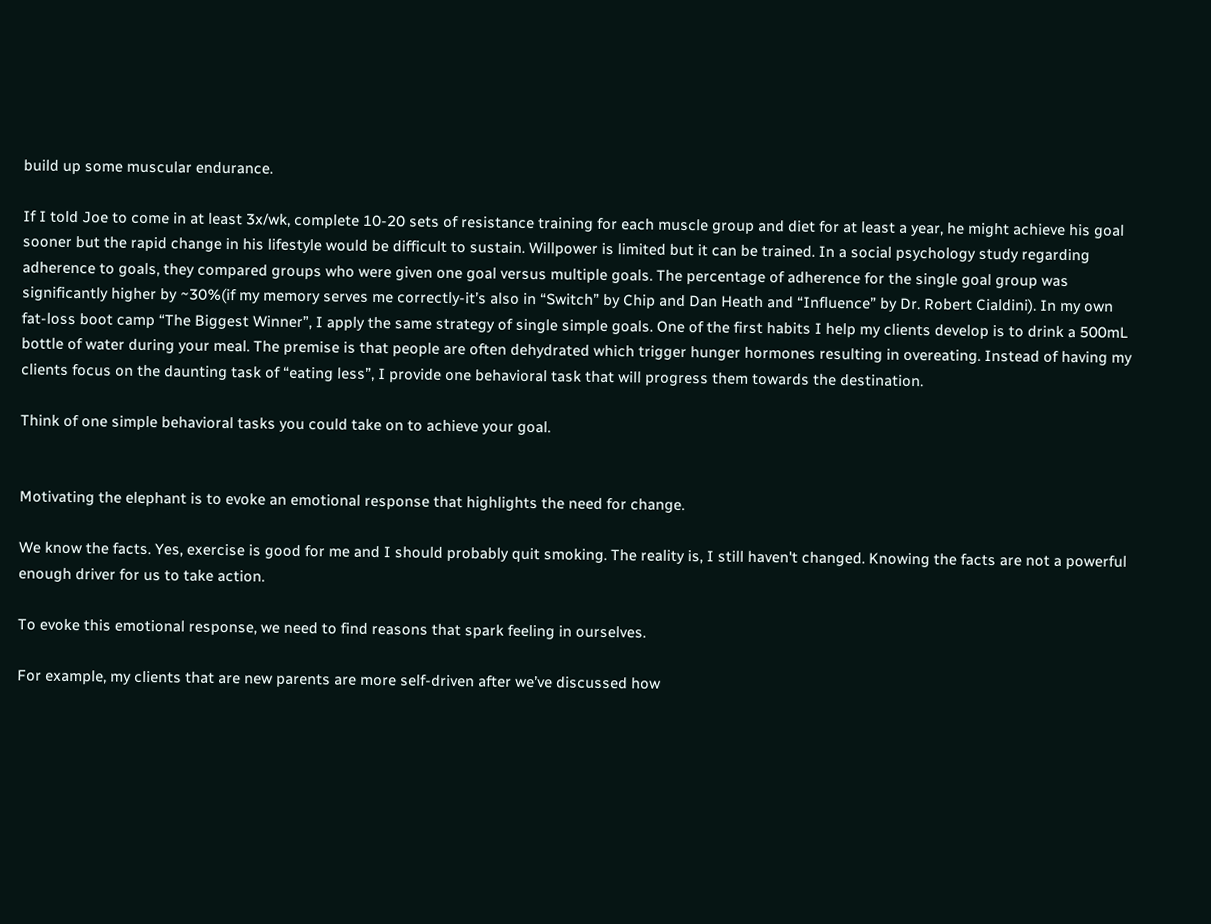build up some muscular endurance.

If I told Joe to come in at least 3x/wk, complete 10-20 sets of resistance training for each muscle group and diet for at least a year, he might achieve his goal sooner but the rapid change in his lifestyle would be difficult to sustain. Willpower is limited but it can be trained. In a social psychology study regarding adherence to goals, they compared groups who were given one goal versus multiple goals. The percentage of adherence for the single goal group was significantly higher by ~30%(if my memory serves me correctly-it’s also in “Switch” by Chip and Dan Heath and “Influence” by Dr. Robert Cialdini). In my own fat-loss boot camp “The Biggest Winner”, I apply the same strategy of single simple goals. One of the first habits I help my clients develop is to drink a 500mL bottle of water during your meal. The premise is that people are often dehydrated which trigger hunger hormones resulting in overeating. Instead of having my clients focus on the daunting task of “eating less”, I provide one behavioral task that will progress them towards the destination.

Think of one simple behavioral tasks you could take on to achieve your goal.


Motivating the elephant is to evoke an emotional response that highlights the need for change.

We know the facts. Yes, exercise is good for me and I should probably quit smoking. The reality is, I still haven't changed. Knowing the facts are not a powerful enough driver for us to take action.

To evoke this emotional response, we need to find reasons that spark feeling in ourselves.

For example, my clients that are new parents are more self-driven after we’ve discussed how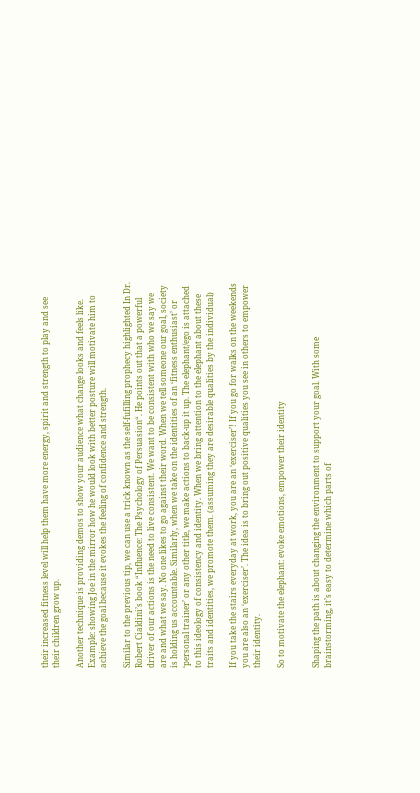their increased fitness level will help them have more energy, spirit and strength to play and see their children grow up.

Another technique is providing demos to show your audience what change looks and feels like. Example: showing Joe in the mirror how he would look with better posture will motivate him to achieve the goal because it evokes the feeling of confidence and strength.

Similar to the previous tip, we can use a trick known as the self-fufilling prophecy highlighted In Dr. Robert Cialdini’s book “Influence: The Psychology of Persuasion“. He points out that a powerful driver of our actions is the need to live consistent. We want to be consistent with who we say we are and what we say. No one likes to go against their word. When we tell someone our goal, society is holding us accountable. Similarly, when we take on the identities of an ‘fitness enthusiast’ or ‘personal trainer’ or any other title, we make actions to back-up it up. The elephant/ego is attached to this ideology of consistency and identity. When we bring attention to the elephant about these traits and identities, we promote them. (assuming they are desirable qualities by the individual)

If you take the stairs everyday at work, you are an ‘exerciser’! If you go for walks on the weekends you are also an ‘exerciser’. The idea is to bring out positive qualities you see in others to empower their identity.

So to motivate the elephant: evoke emotions, empower their identity


Shaping the path is about changing the environment to support your goal. With some brainstorming, it’s easy to determine which parts of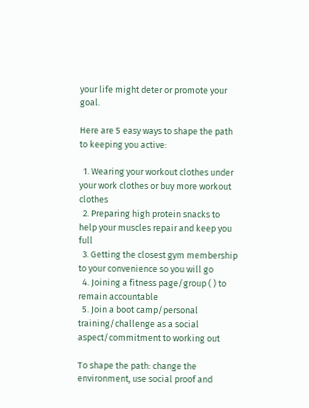your life might deter or promote your goal.

Here are 5 easy ways to shape the path to keeping you active:

  1. Wearing your workout clothes under your work clothes or buy more workout clothes
  2. Preparing high protein snacks to help your muscles repair and keep you full
  3. Getting the closest gym membership to your convenience so you will go
  4. Joining a fitness page/group ( ) to remain accountable
  5. Join a boot camp/personal training/challenge as a social aspect/commitment to working out

To shape the path: change the environment, use social proof and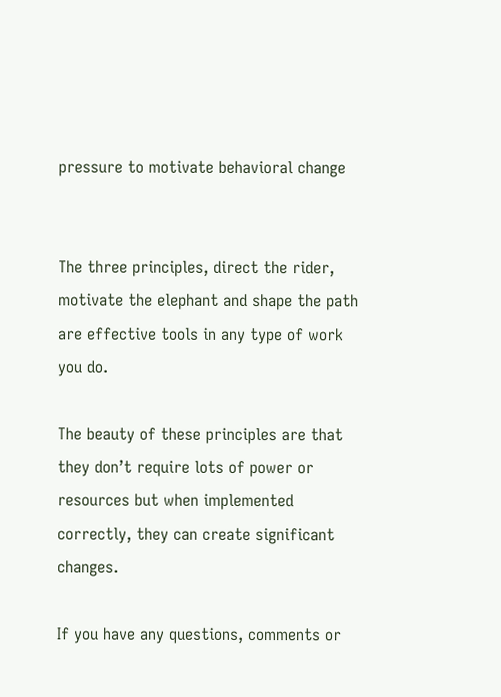pressure to motivate behavioral change


The three principles, direct the rider, motivate the elephant and shape the path are effective tools in any type of work you do.

The beauty of these principles are that they don’t require lots of power or resources but when implemented correctly, they can create significant changes.

If you have any questions, comments or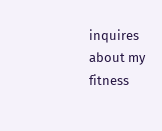inquires about my fitness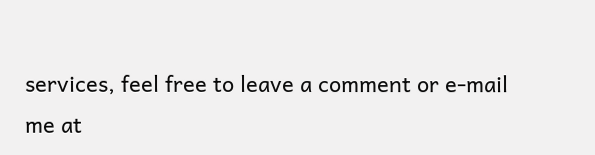services, feel free to leave a comment or e-mail me at